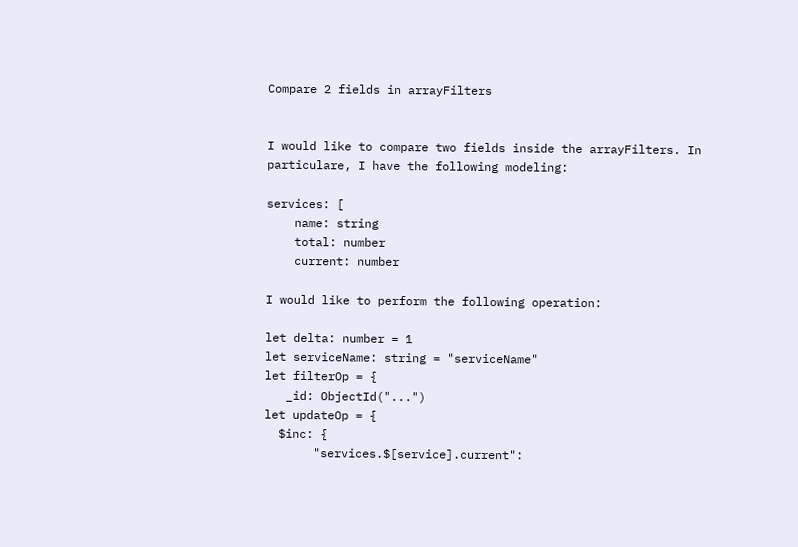Compare 2 fields in arrayFilters


I would like to compare two fields inside the arrayFilters. In particulare, I have the following modeling:

services: [
    name: string
    total: number
    current: number

I would like to perform the following operation:

let delta: number = 1
let serviceName: string = "serviceName"
let filterOp = {
   _id: ObjectId("...")
let updateOp = {
  $inc: {
       "services.$[service].current":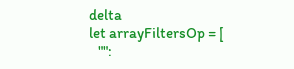delta
let arrayFiltersOp = [
   "":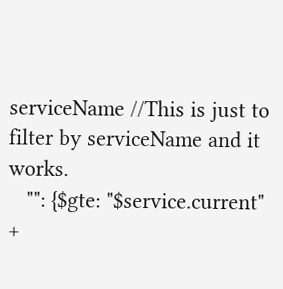serviceName //This is just to filter by serviceName and it works.
   "": {$gte: "$service.current" +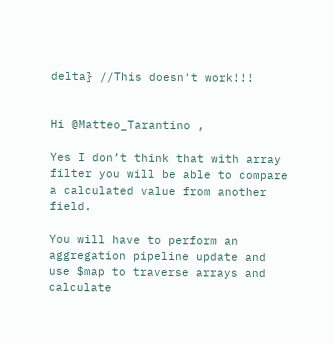delta} //This doesn't work!!!


Hi @Matteo_Tarantino ,

Yes I don’t think that with array filter you will be able to compare a calculated value from another field.

You will have to perform an aggregation pipeline update and use $map to traverse arrays and calculate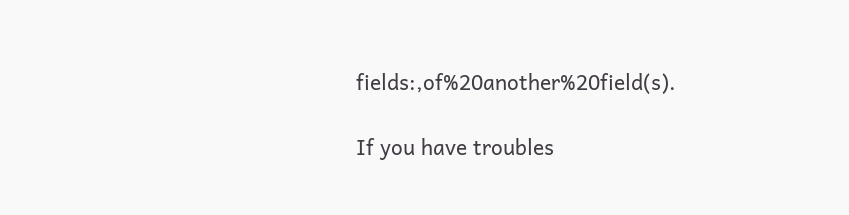fields:,of%20another%20field(s).

If you have troubles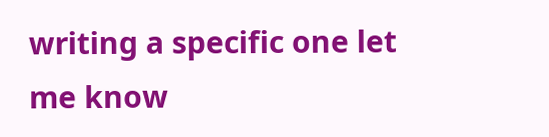writing a specific one let me know